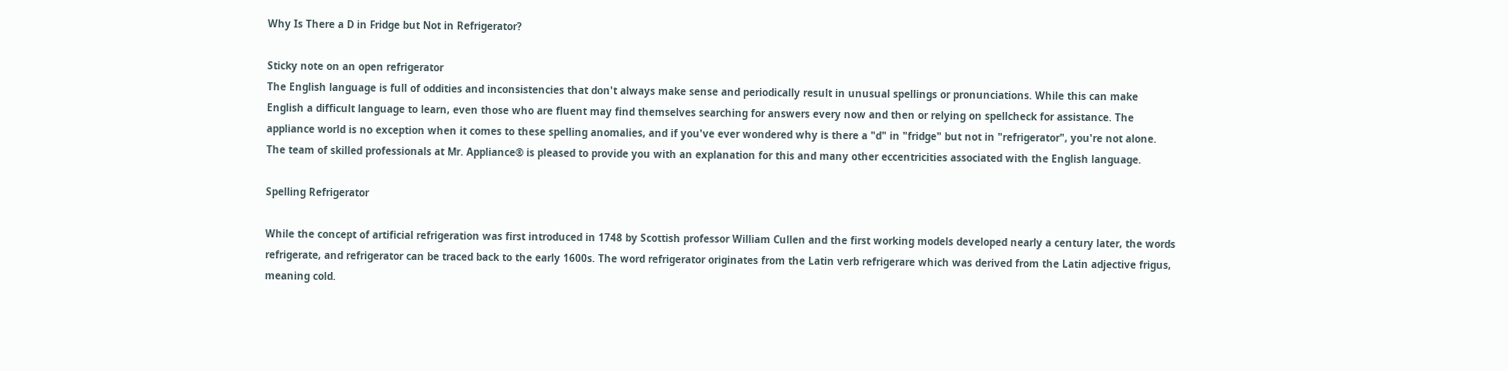Why Is There a D in Fridge but Not in Refrigerator?

Sticky note on an open refrigerator
The English language is full of oddities and inconsistencies that don't always make sense and periodically result in unusual spellings or pronunciations. While this can make English a difficult language to learn, even those who are fluent may find themselves searching for answers every now and then or relying on spellcheck for assistance. The appliance world is no exception when it comes to these spelling anomalies, and if you've ever wondered why is there a "d" in "fridge" but not in "refrigerator", you're not alone. The team of skilled professionals at Mr. Appliance® is pleased to provide you with an explanation for this and many other eccentricities associated with the English language.

Spelling Refrigerator

While the concept of artificial refrigeration was first introduced in 1748 by Scottish professor William Cullen and the first working models developed nearly a century later, the words refrigerate, and refrigerator can be traced back to the early 1600s. The word refrigerator originates from the Latin verb refrigerare which was derived from the Latin adjective frigus, meaning cold.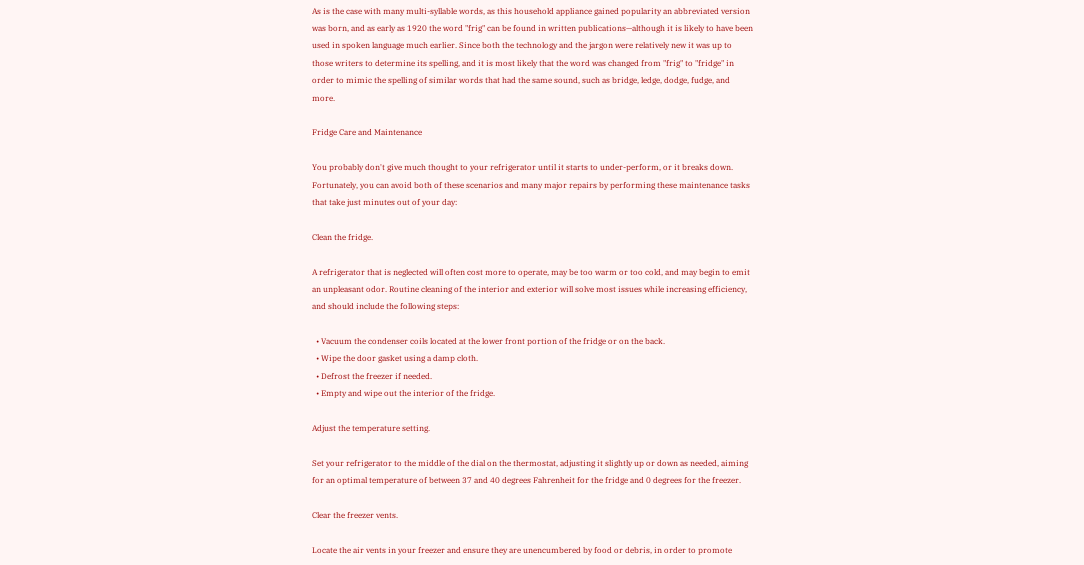As is the case with many multi-syllable words, as this household appliance gained popularity an abbreviated version was born, and as early as 1920 the word "frig" can be found in written publications—although it is likely to have been used in spoken language much earlier. Since both the technology and the jargon were relatively new it was up to those writers to determine its spelling, and it is most likely that the word was changed from "frig" to "fridge" in order to mimic the spelling of similar words that had the same sound, such as bridge, ledge, dodge, fudge, and more.

Fridge Care and Maintenance

You probably don't give much thought to your refrigerator until it starts to under-perform, or it breaks down. Fortunately, you can avoid both of these scenarios and many major repairs by performing these maintenance tasks that take just minutes out of your day:

Clean the fridge.

A refrigerator that is neglected will often cost more to operate, may be too warm or too cold, and may begin to emit an unpleasant odor. Routine cleaning of the interior and exterior will solve most issues while increasing efficiency, and should include the following steps:

  • Vacuum the condenser coils located at the lower front portion of the fridge or on the back.
  • Wipe the door gasket using a damp cloth.
  • Defrost the freezer if needed.
  • Empty and wipe out the interior of the fridge.

Adjust the temperature setting.

Set your refrigerator to the middle of the dial on the thermostat, adjusting it slightly up or down as needed, aiming for an optimal temperature of between 37 and 40 degrees Fahrenheit for the fridge and 0 degrees for the freezer.

Clear the freezer vents.

Locate the air vents in your freezer and ensure they are unencumbered by food or debris, in order to promote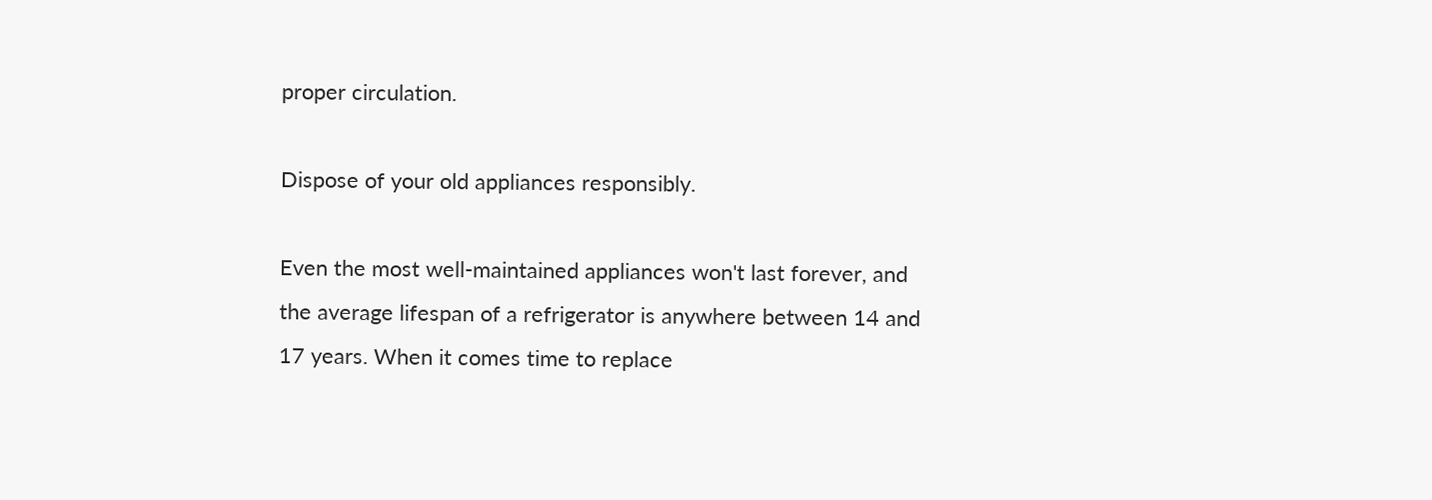proper circulation.

Dispose of your old appliances responsibly.

Even the most well-maintained appliances won't last forever, and the average lifespan of a refrigerator is anywhere between 14 and 17 years. When it comes time to replace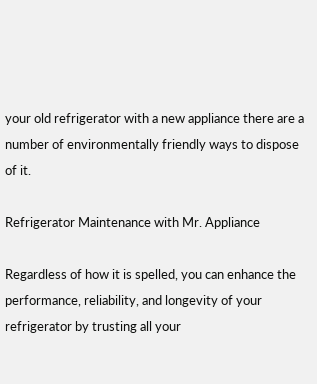your old refrigerator with a new appliance there are a number of environmentally friendly ways to dispose of it.

Refrigerator Maintenance with Mr. Appliance

Regardless of how it is spelled, you can enhance the performance, reliability, and longevity of your refrigerator by trusting all your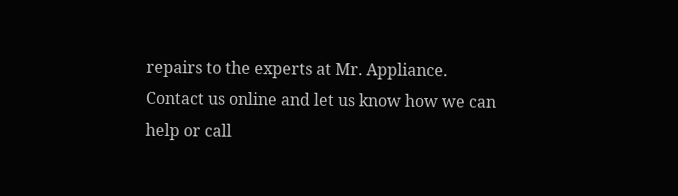repairs to the experts at Mr. Appliance. Contact us online and let us know how we can help or call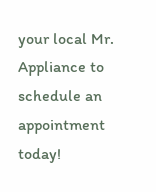your local Mr. Appliance to schedule an appointment today!